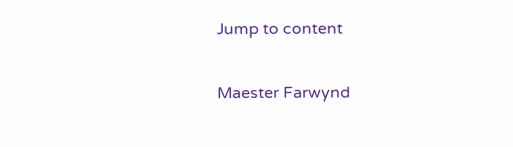Jump to content

Maester Farwynd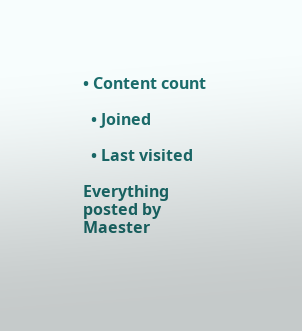• Content count

  • Joined

  • Last visited

Everything posted by Maester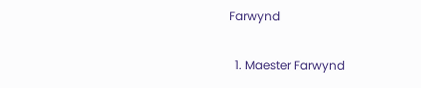Farwynd

  1. Maester Farwynd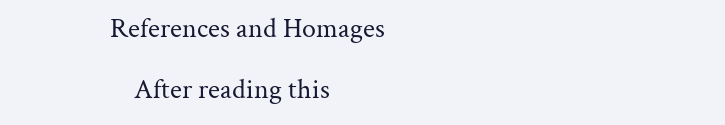References and Homages

    After reading this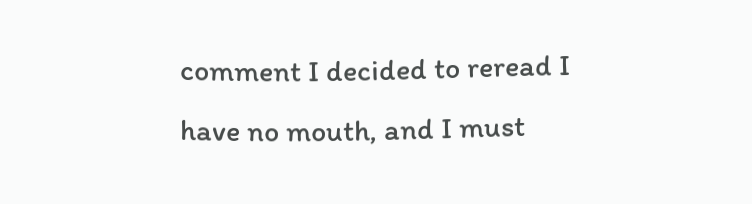comment I decided to reread I have no mouth, and I must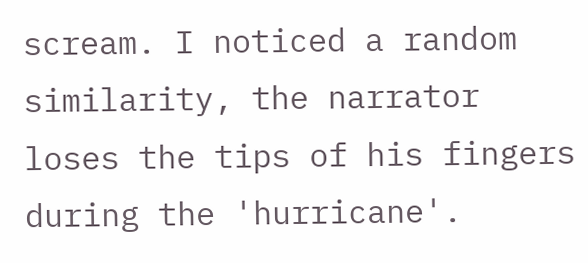scream. I noticed a random similarity, the narrator loses the tips of his fingers during the 'hurricane'.